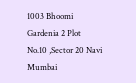1003 Bhoomi Gardenia 2 Plot No.10 ,Sector 20 Navi Mumbai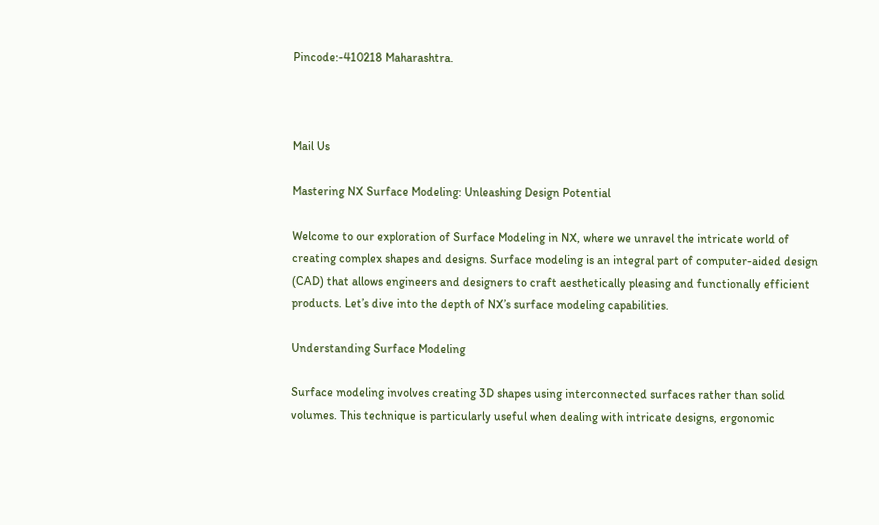Pincode:-410218 Maharashtra.



Mail Us

Mastering NX Surface Modeling: Unleashing Design Potential

Welcome to our exploration of Surface Modeling in NX, where we unravel the intricate world of creating complex shapes and designs. Surface modeling is an integral part of computer-aided design (CAD) that allows engineers and designers to craft aesthetically pleasing and functionally efficient products. Let’s dive into the depth of NX’s surface modeling capabilities.

Understanding Surface Modeling

Surface modeling involves creating 3D shapes using interconnected surfaces rather than solid volumes. This technique is particularly useful when dealing with intricate designs, ergonomic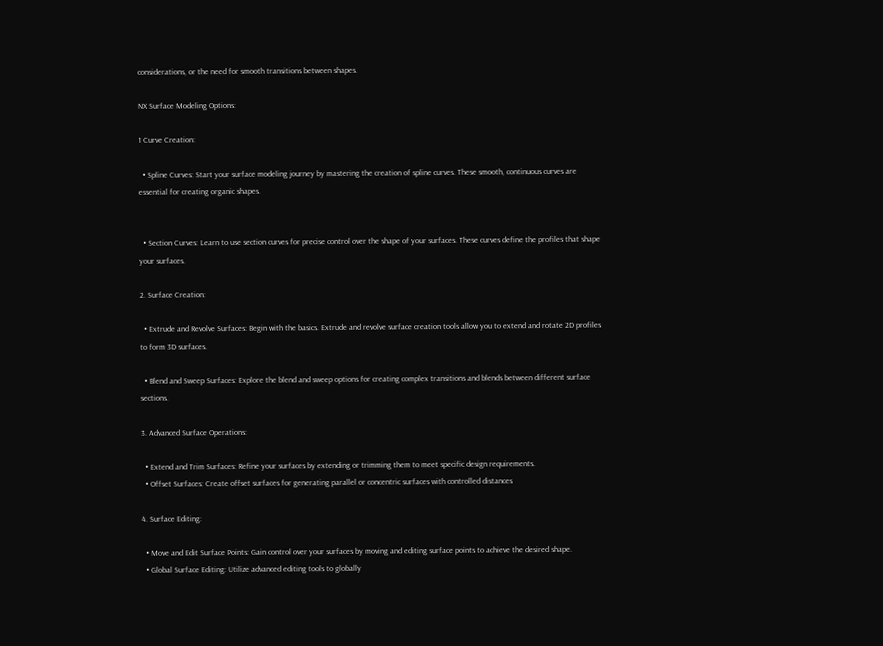considerations, or the need for smooth transitions between shapes.

NX Surface Modeling Options:

1 Curve Creation:

  • Spline Curves: Start your surface modeling journey by mastering the creation of spline curves. These smooth, continuous curves are essential for creating organic shapes.


  • Section Curves: Learn to use section curves for precise control over the shape of your surfaces. These curves define the profiles that shape your surfaces.

2. Surface Creation:

  • Extrude and Revolve Surfaces: Begin with the basics. Extrude and revolve surface creation tools allow you to extend and rotate 2D profiles to form 3D surfaces.

  • Blend and Sweep Surfaces: Explore the blend and sweep options for creating complex transitions and blends between different surface sections.

3. Advanced Surface Operations:

  • Extend and Trim Surfaces: Refine your surfaces by extending or trimming them to meet specific design requirements.
  • Offset Surfaces: Create offset surfaces for generating parallel or concentric surfaces with controlled distances

4. Surface Editing:

  • Move and Edit Surface Points: Gain control over your surfaces by moving and editing surface points to achieve the desired shape.
  • Global Surface Editing: Utilize advanced editing tools to globally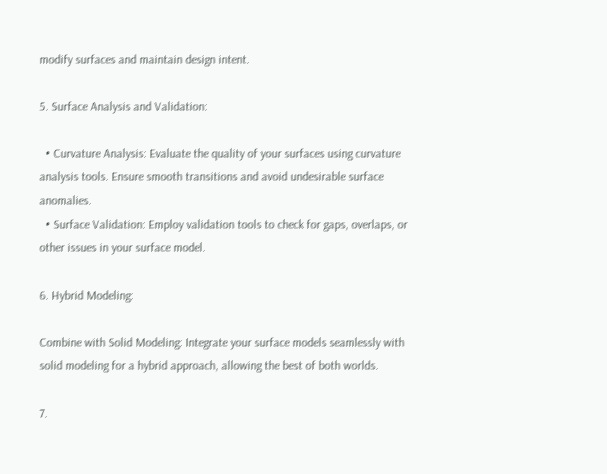modify surfaces and maintain design intent.

5. Surface Analysis and Validation:

  • Curvature Analysis: Evaluate the quality of your surfaces using curvature analysis tools. Ensure smooth transitions and avoid undesirable surface anomalies.
  • Surface Validation: Employ validation tools to check for gaps, overlaps, or other issues in your surface model.

6. Hybrid Modeling:

Combine with Solid Modeling: Integrate your surface models seamlessly with solid modeling for a hybrid approach, allowing the best of both worlds.

7.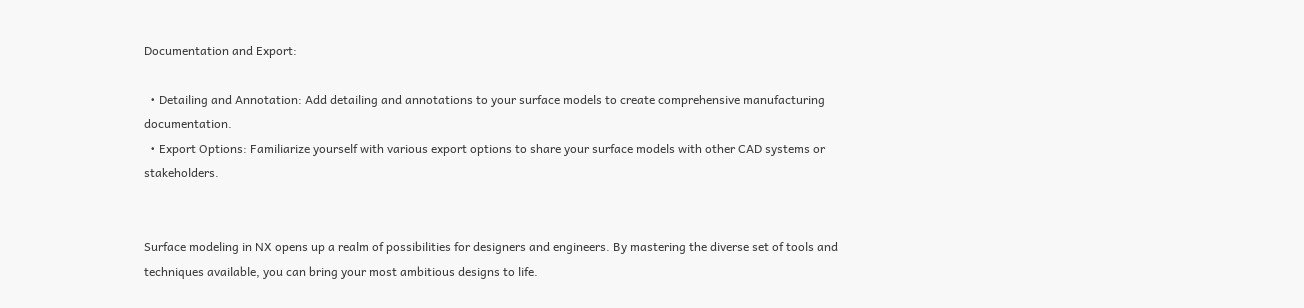Documentation and Export:

  • Detailing and Annotation: Add detailing and annotations to your surface models to create comprehensive manufacturing documentation.
  • Export Options: Familiarize yourself with various export options to share your surface models with other CAD systems or stakeholders.


Surface modeling in NX opens up a realm of possibilities for designers and engineers. By mastering the diverse set of tools and techniques available, you can bring your most ambitious designs to life.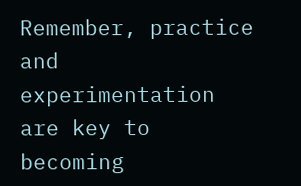Remember, practice and experimentation are key to becoming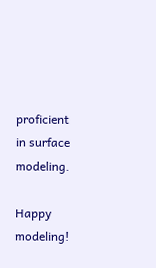proficient in surface modeling.

Happy modeling!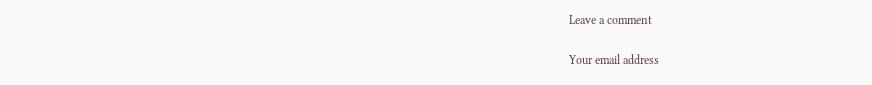Leave a comment

Your email address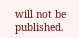will not be published.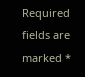Required fields are marked *